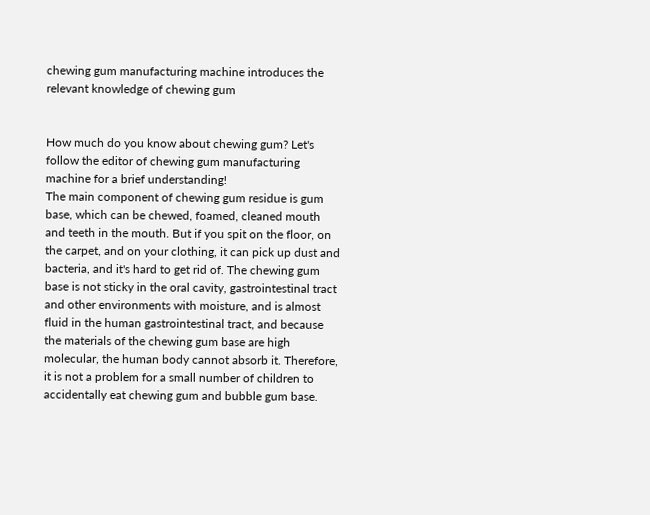chewing gum manufacturing machine introduces the relevant knowledge of chewing gum


How much do you know about chewing gum? Let's follow the editor of chewing gum manufacturing machine for a brief understanding!
The main component of chewing gum residue is gum base, which can be chewed, foamed, cleaned mouth and teeth in the mouth. But if you spit on the floor, on the carpet, and on your clothing, it can pick up dust and bacteria, and it's hard to get rid of. The chewing gum base is not sticky in the oral cavity, gastrointestinal tract and other environments with moisture, and is almost fluid in the human gastrointestinal tract, and because the materials of the chewing gum base are high molecular, the human body cannot absorb it. Therefore, it is not a problem for a small number of children to accidentally eat chewing gum and bubble gum base.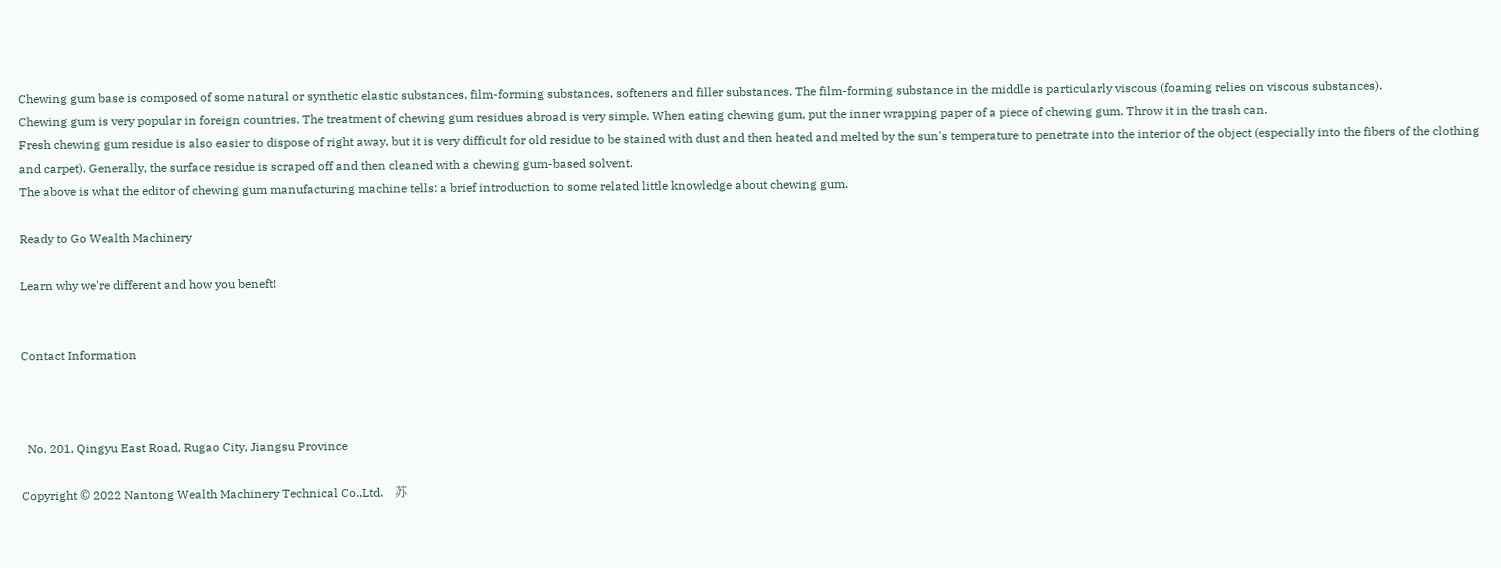Chewing gum base is composed of some natural or synthetic elastic substances, film-forming substances, softeners and filler substances. The film-forming substance in the middle is particularly viscous (foaming relies on viscous substances).
Chewing gum is very popular in foreign countries. The treatment of chewing gum residues abroad is very simple. When eating chewing gum, put the inner wrapping paper of a piece of chewing gum. Throw it in the trash can.
Fresh chewing gum residue is also easier to dispose of right away, but it is very difficult for old residue to be stained with dust and then heated and melted by the sun's temperature to penetrate into the interior of the object (especially into the fibers of the clothing and carpet). Generally, the surface residue is scraped off and then cleaned with a chewing gum-based solvent.
The above is what the editor of chewing gum manufacturing machine tells: a brief introduction to some related little knowledge about chewing gum.

Ready to Go Wealth Machinery

Learn why we're different and how you beneft!


Contact Information



  No. 201, Qingyu East Road, Rugao City, Jiangsu Province

Copyright © 2022 Nantong Wealth Machinery Technical Co.,Ltd.    苏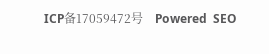ICP备17059472号    Powered  SEO